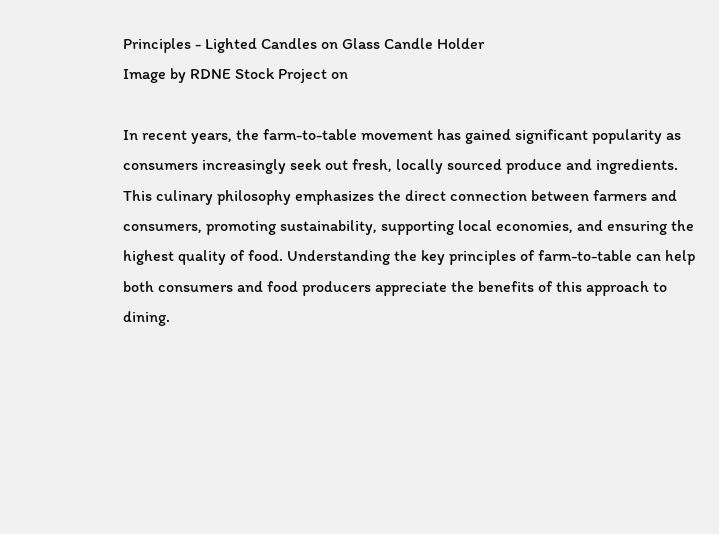Principles - Lighted Candles on Glass Candle Holder
Image by RDNE Stock Project on

In recent years, the farm-to-table movement has gained significant popularity as consumers increasingly seek out fresh, locally sourced produce and ingredients. This culinary philosophy emphasizes the direct connection between farmers and consumers, promoting sustainability, supporting local economies, and ensuring the highest quality of food. Understanding the key principles of farm-to-table can help both consumers and food producers appreciate the benefits of this approach to dining.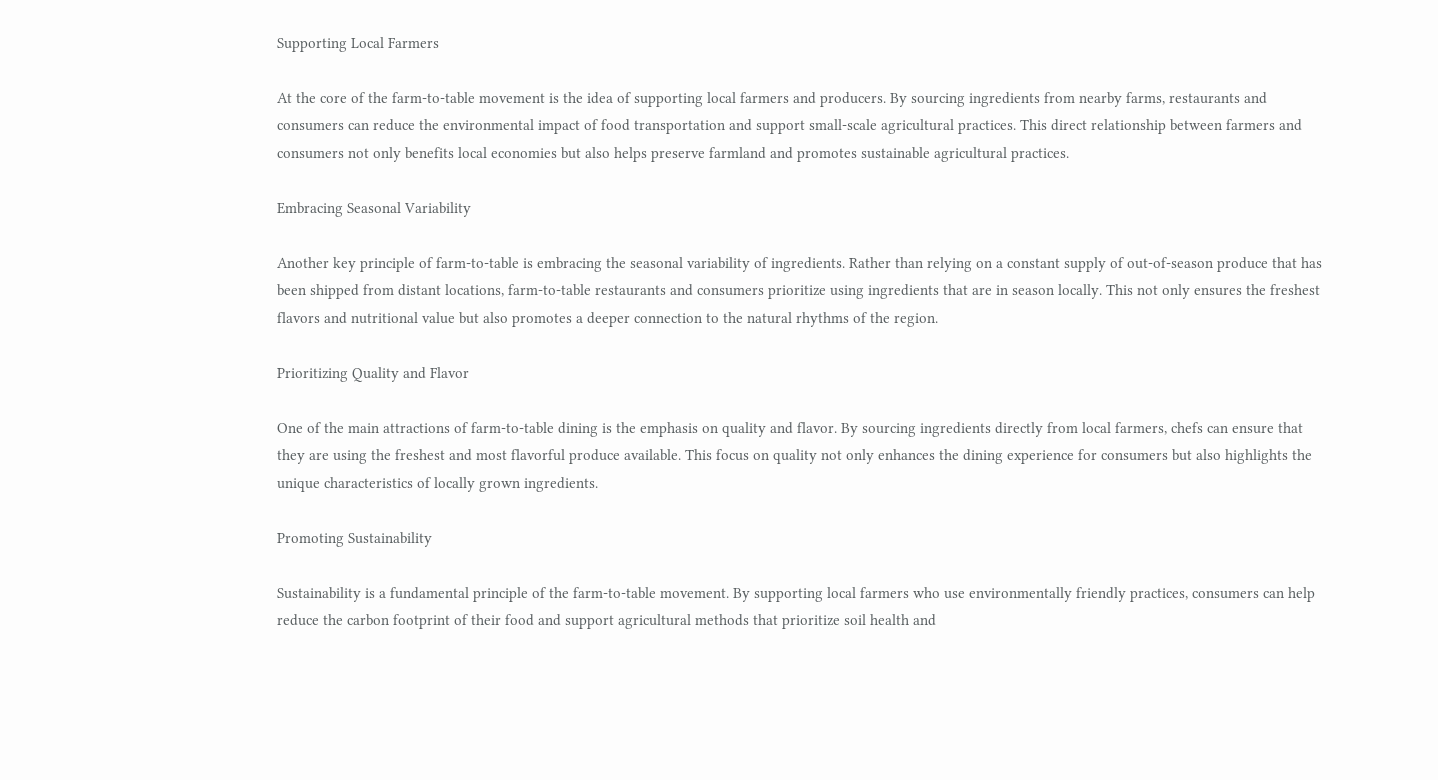Supporting Local Farmers

At the core of the farm-to-table movement is the idea of supporting local farmers and producers. By sourcing ingredients from nearby farms, restaurants and consumers can reduce the environmental impact of food transportation and support small-scale agricultural practices. This direct relationship between farmers and consumers not only benefits local economies but also helps preserve farmland and promotes sustainable agricultural practices.

Embracing Seasonal Variability

Another key principle of farm-to-table is embracing the seasonal variability of ingredients. Rather than relying on a constant supply of out-of-season produce that has been shipped from distant locations, farm-to-table restaurants and consumers prioritize using ingredients that are in season locally. This not only ensures the freshest flavors and nutritional value but also promotes a deeper connection to the natural rhythms of the region.

Prioritizing Quality and Flavor

One of the main attractions of farm-to-table dining is the emphasis on quality and flavor. By sourcing ingredients directly from local farmers, chefs can ensure that they are using the freshest and most flavorful produce available. This focus on quality not only enhances the dining experience for consumers but also highlights the unique characteristics of locally grown ingredients.

Promoting Sustainability

Sustainability is a fundamental principle of the farm-to-table movement. By supporting local farmers who use environmentally friendly practices, consumers can help reduce the carbon footprint of their food and support agricultural methods that prioritize soil health and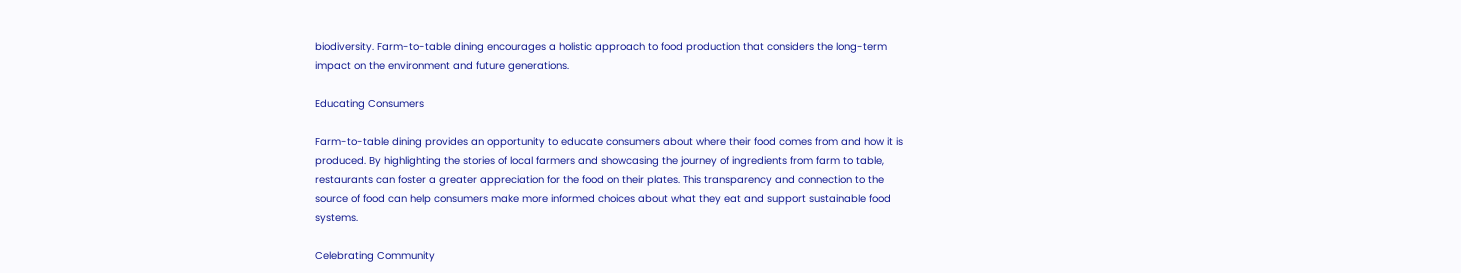biodiversity. Farm-to-table dining encourages a holistic approach to food production that considers the long-term impact on the environment and future generations.

Educating Consumers

Farm-to-table dining provides an opportunity to educate consumers about where their food comes from and how it is produced. By highlighting the stories of local farmers and showcasing the journey of ingredients from farm to table, restaurants can foster a greater appreciation for the food on their plates. This transparency and connection to the source of food can help consumers make more informed choices about what they eat and support sustainable food systems.

Celebrating Community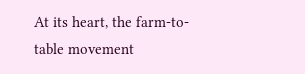At its heart, the farm-to-table movement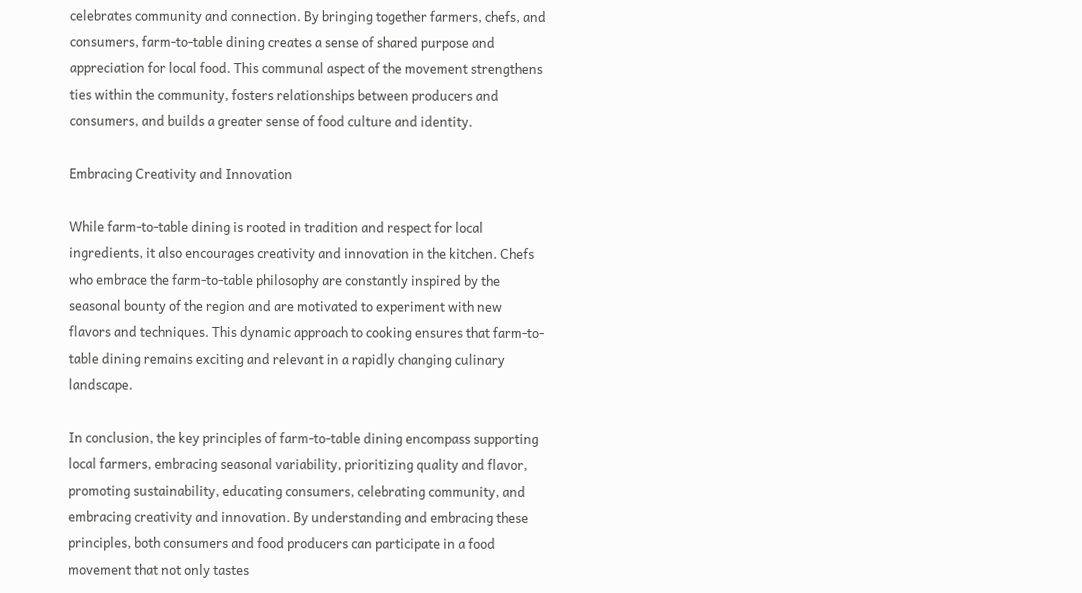celebrates community and connection. By bringing together farmers, chefs, and consumers, farm-to-table dining creates a sense of shared purpose and appreciation for local food. This communal aspect of the movement strengthens ties within the community, fosters relationships between producers and consumers, and builds a greater sense of food culture and identity.

Embracing Creativity and Innovation

While farm-to-table dining is rooted in tradition and respect for local ingredients, it also encourages creativity and innovation in the kitchen. Chefs who embrace the farm-to-table philosophy are constantly inspired by the seasonal bounty of the region and are motivated to experiment with new flavors and techniques. This dynamic approach to cooking ensures that farm-to-table dining remains exciting and relevant in a rapidly changing culinary landscape.

In conclusion, the key principles of farm-to-table dining encompass supporting local farmers, embracing seasonal variability, prioritizing quality and flavor, promoting sustainability, educating consumers, celebrating community, and embracing creativity and innovation. By understanding and embracing these principles, both consumers and food producers can participate in a food movement that not only tastes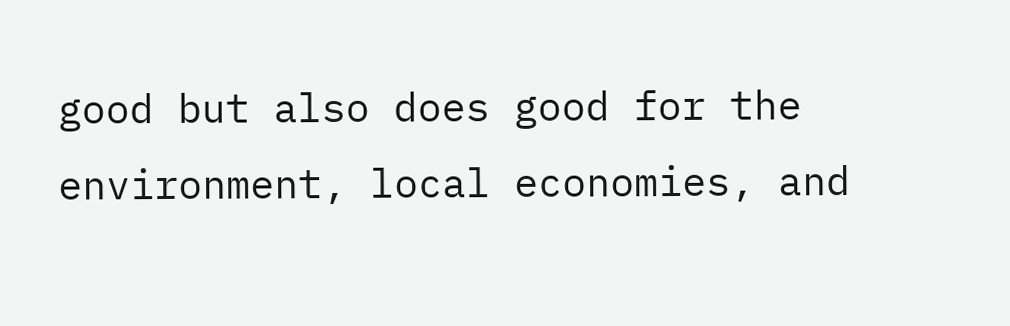good but also does good for the environment, local economies, and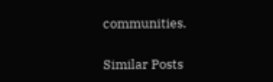communities.

Similar Posts